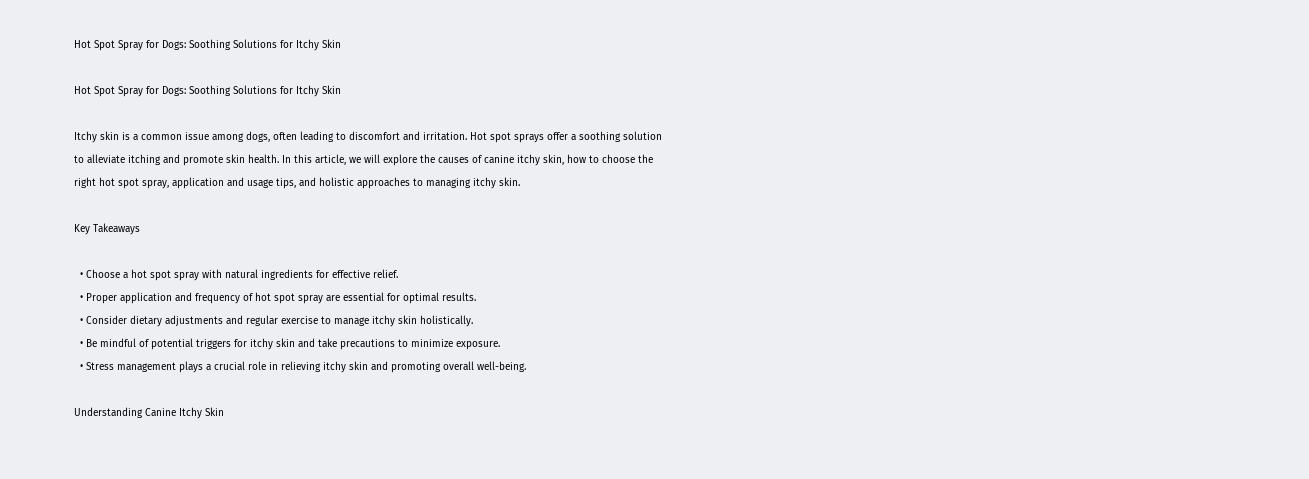Hot Spot Spray for Dogs: Soothing Solutions for Itchy Skin

Hot Spot Spray for Dogs: Soothing Solutions for Itchy Skin

Itchy skin is a common issue among dogs, often leading to discomfort and irritation. Hot spot sprays offer a soothing solution to alleviate itching and promote skin health. In this article, we will explore the causes of canine itchy skin, how to choose the right hot spot spray, application and usage tips, and holistic approaches to managing itchy skin.

Key Takeaways

  • Choose a hot spot spray with natural ingredients for effective relief.
  • Proper application and frequency of hot spot spray are essential for optimal results.
  • Consider dietary adjustments and regular exercise to manage itchy skin holistically.
  • Be mindful of potential triggers for itchy skin and take precautions to minimize exposure.
  • Stress management plays a crucial role in relieving itchy skin and promoting overall well-being.

Understanding Canine Itchy Skin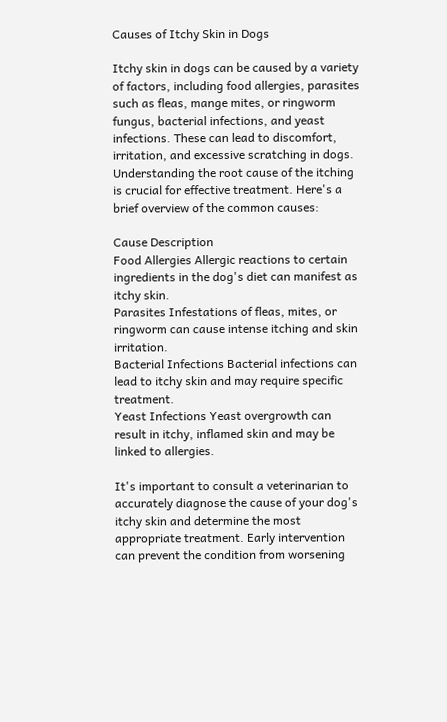Causes of Itchy Skin in Dogs

Itchy skin in dogs can be caused by a variety of factors, including food allergies, parasites such as fleas, mange mites, or ringworm fungus, bacterial infections, and yeast infections. These can lead to discomfort, irritation, and excessive scratching in dogs. Understanding the root cause of the itching is crucial for effective treatment. Here's a brief overview of the common causes:

Cause Description
Food Allergies Allergic reactions to certain ingredients in the dog's diet can manifest as itchy skin.
Parasites Infestations of fleas, mites, or ringworm can cause intense itching and skin irritation.
Bacterial Infections Bacterial infections can lead to itchy skin and may require specific treatment.
Yeast Infections Yeast overgrowth can result in itchy, inflamed skin and may be linked to allergies.

It's important to consult a veterinarian to accurately diagnose the cause of your dog's itchy skin and determine the most appropriate treatment. Early intervention can prevent the condition from worsening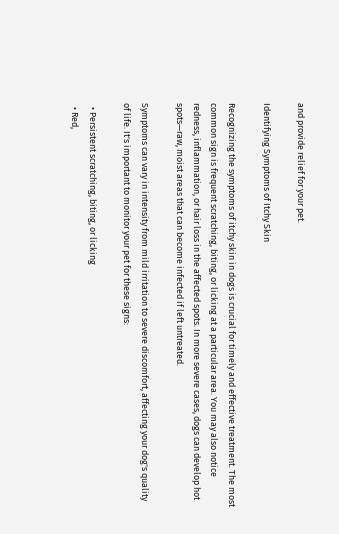and provide relief for your pet.

Identifying Symptoms of Itchy Skin

Recognizing the symptoms of itchy skin in dogs is crucial for timely and effective treatment. The most common sign is frequent scratching, biting, or licking at a particular area. You may also notice redness, inflammation, or hair loss in the affected spots. In more severe cases, dogs can develop hot spots—raw, moist areas that can become infected if left untreated.

Symptoms can vary in intensity from mild irritation to severe discomfort, affecting your dog's quality of life. It's important to monitor your pet for these signs:

  • Persistent scratching, biting, or licking
  • Red,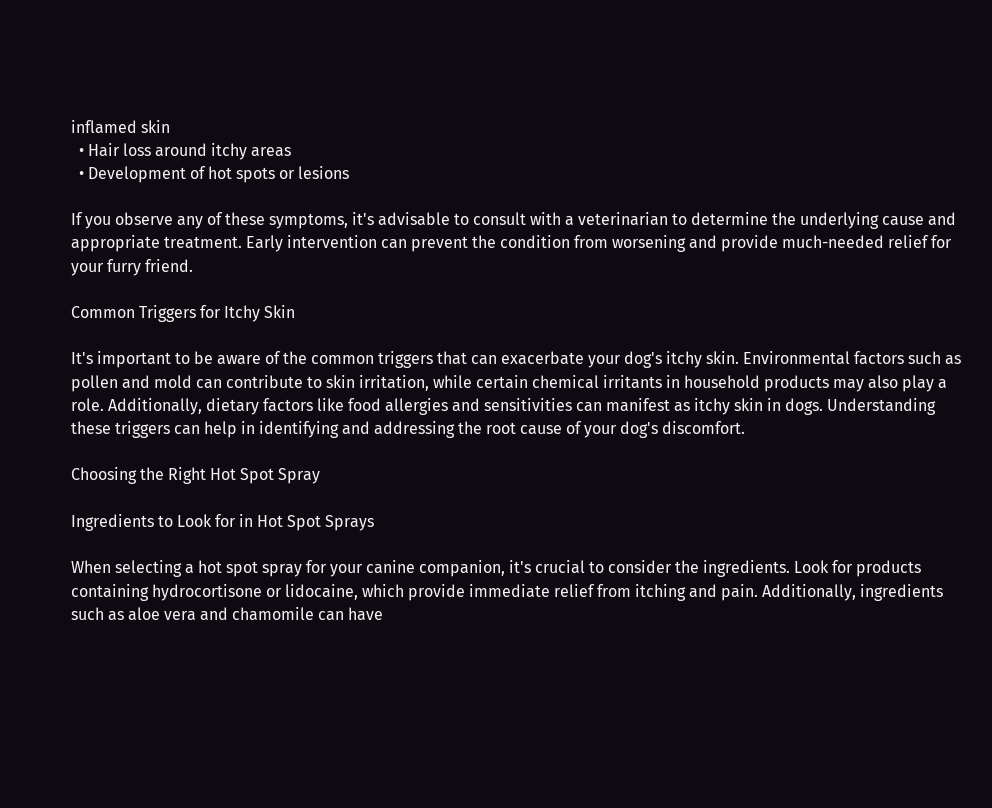inflamed skin
  • Hair loss around itchy areas
  • Development of hot spots or lesions

If you observe any of these symptoms, it's advisable to consult with a veterinarian to determine the underlying cause and appropriate treatment. Early intervention can prevent the condition from worsening and provide much-needed relief for your furry friend.

Common Triggers for Itchy Skin

It's important to be aware of the common triggers that can exacerbate your dog's itchy skin. Environmental factors such as pollen and mold can contribute to skin irritation, while certain chemical irritants in household products may also play a role. Additionally, dietary factors like food allergies and sensitivities can manifest as itchy skin in dogs. Understanding these triggers can help in identifying and addressing the root cause of your dog's discomfort.

Choosing the Right Hot Spot Spray

Ingredients to Look for in Hot Spot Sprays

When selecting a hot spot spray for your canine companion, it's crucial to consider the ingredients. Look for products containing hydrocortisone or lidocaine, which provide immediate relief from itching and pain. Additionally, ingredients such as aloe vera and chamomile can have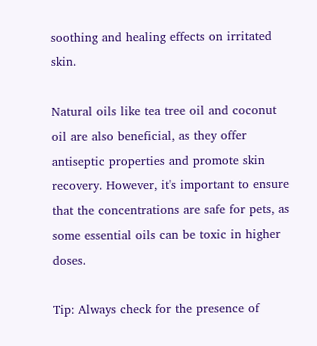soothing and healing effects on irritated skin.

Natural oils like tea tree oil and coconut oil are also beneficial, as they offer antiseptic properties and promote skin recovery. However, it's important to ensure that the concentrations are safe for pets, as some essential oils can be toxic in higher doses.

Tip: Always check for the presence of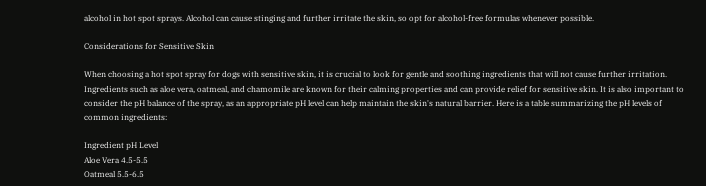alcohol in hot spot sprays. Alcohol can cause stinging and further irritate the skin, so opt for alcohol-free formulas whenever possible.

Considerations for Sensitive Skin

When choosing a hot spot spray for dogs with sensitive skin, it is crucial to look for gentle and soothing ingredients that will not cause further irritation. Ingredients such as aloe vera, oatmeal, and chamomile are known for their calming properties and can provide relief for sensitive skin. It is also important to consider the pH balance of the spray, as an appropriate pH level can help maintain the skin's natural barrier. Here is a table summarizing the pH levels of common ingredients:

Ingredient pH Level
Aloe Vera 4.5-5.5
Oatmeal 5.5-6.5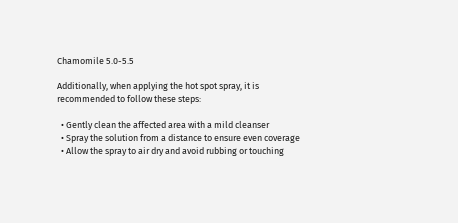Chamomile 5.0-5.5

Additionally, when applying the hot spot spray, it is recommended to follow these steps:

  • Gently clean the affected area with a mild cleanser
  • Spray the solution from a distance to ensure even coverage
  • Allow the spray to air dry and avoid rubbing or touching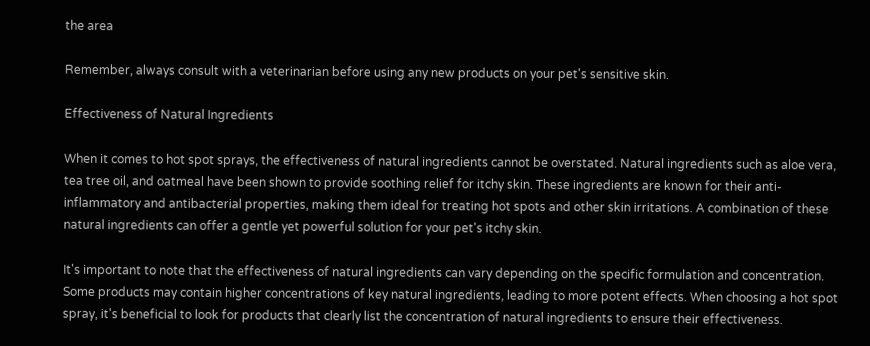the area

Remember, always consult with a veterinarian before using any new products on your pet's sensitive skin.

Effectiveness of Natural Ingredients

When it comes to hot spot sprays, the effectiveness of natural ingredients cannot be overstated. Natural ingredients such as aloe vera, tea tree oil, and oatmeal have been shown to provide soothing relief for itchy skin. These ingredients are known for their anti-inflammatory and antibacterial properties, making them ideal for treating hot spots and other skin irritations. A combination of these natural ingredients can offer a gentle yet powerful solution for your pet's itchy skin.

It's important to note that the effectiveness of natural ingredients can vary depending on the specific formulation and concentration. Some products may contain higher concentrations of key natural ingredients, leading to more potent effects. When choosing a hot spot spray, it's beneficial to look for products that clearly list the concentration of natural ingredients to ensure their effectiveness.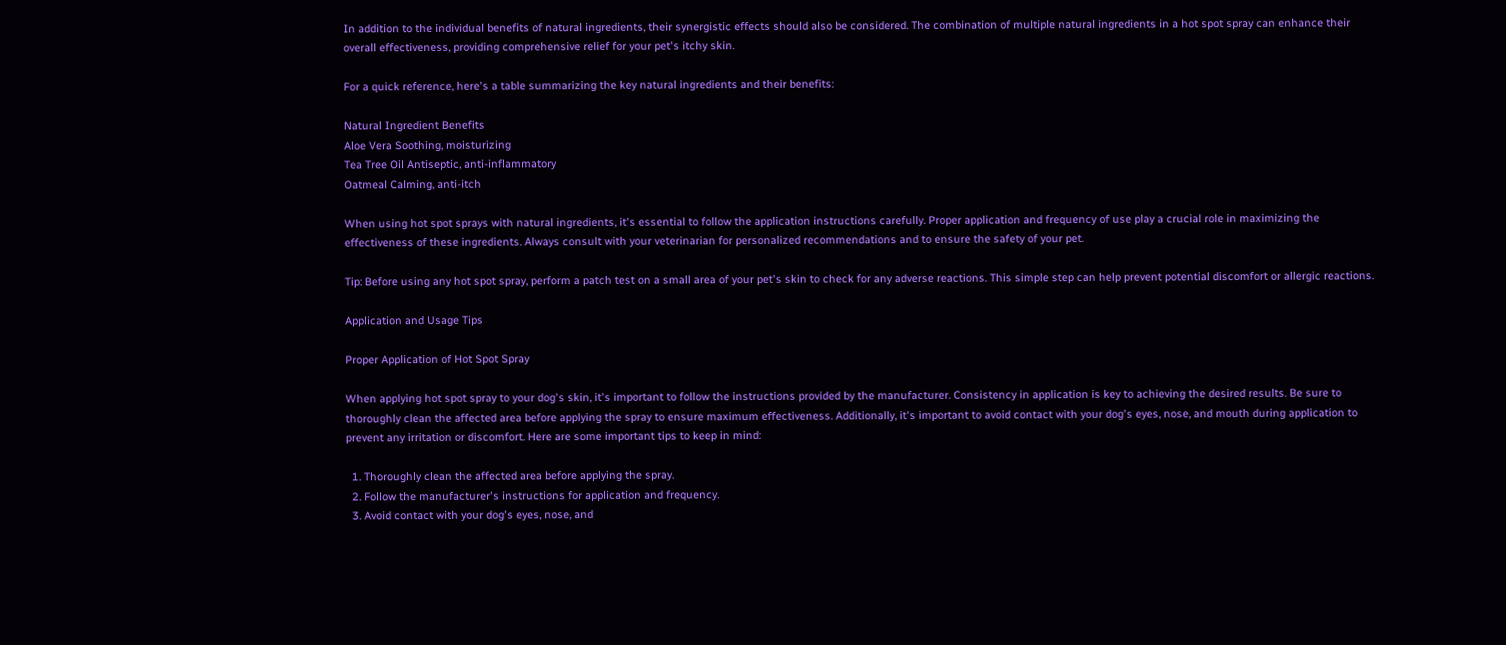In addition to the individual benefits of natural ingredients, their synergistic effects should also be considered. The combination of multiple natural ingredients in a hot spot spray can enhance their overall effectiveness, providing comprehensive relief for your pet's itchy skin.

For a quick reference, here's a table summarizing the key natural ingredients and their benefits:

Natural Ingredient Benefits
Aloe Vera Soothing, moisturizing
Tea Tree Oil Antiseptic, anti-inflammatory
Oatmeal Calming, anti-itch

When using hot spot sprays with natural ingredients, it's essential to follow the application instructions carefully. Proper application and frequency of use play a crucial role in maximizing the effectiveness of these ingredients. Always consult with your veterinarian for personalized recommendations and to ensure the safety of your pet.

Tip: Before using any hot spot spray, perform a patch test on a small area of your pet's skin to check for any adverse reactions. This simple step can help prevent potential discomfort or allergic reactions.

Application and Usage Tips

Proper Application of Hot Spot Spray

When applying hot spot spray to your dog's skin, it's important to follow the instructions provided by the manufacturer. Consistency in application is key to achieving the desired results. Be sure to thoroughly clean the affected area before applying the spray to ensure maximum effectiveness. Additionally, it's important to avoid contact with your dog's eyes, nose, and mouth during application to prevent any irritation or discomfort. Here are some important tips to keep in mind:

  1. Thoroughly clean the affected area before applying the spray.
  2. Follow the manufacturer's instructions for application and frequency.
  3. Avoid contact with your dog's eyes, nose, and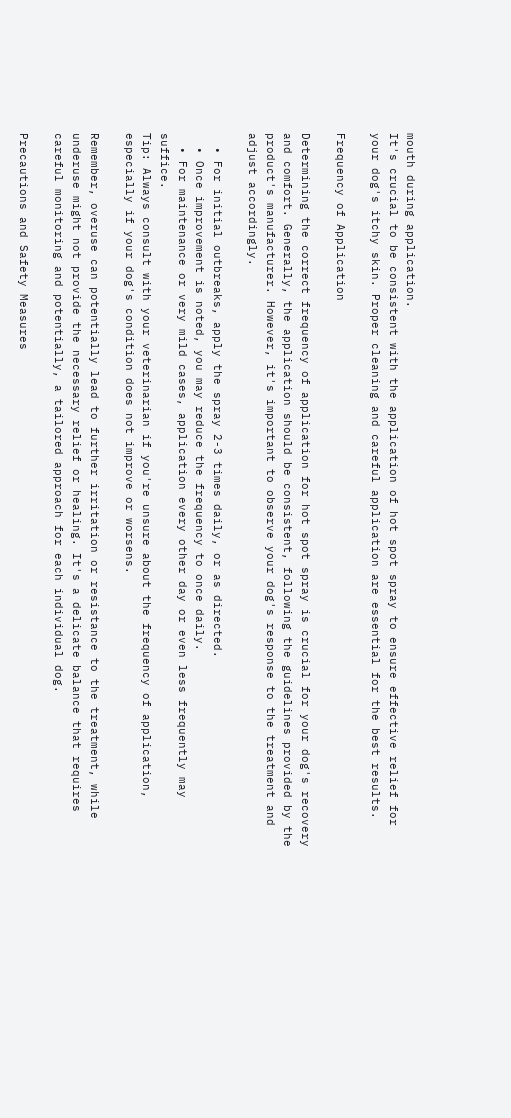mouth during application.
It's crucial to be consistent with the application of hot spot spray to ensure effective relief for your dog's itchy skin. Proper cleaning and careful application are essential for the best results.

Frequency of Application

Determining the correct frequency of application for hot spot spray is crucial for your dog's recovery and comfort. Generally, the application should be consistent, following the guidelines provided by the product's manufacturer. However, it's important to observe your dog's response to the treatment and adjust accordingly.

  • For initial outbreaks, apply the spray 2-3 times daily, or as directed.
  • Once improvement is noted, you may reduce the frequency to once daily.
  • For maintenance or very mild cases, application every other day or even less frequently may suffice.
Tip: Always consult with your veterinarian if you're unsure about the frequency of application, especially if your dog's condition does not improve or worsens.

Remember, overuse can potentially lead to further irritation or resistance to the treatment, while underuse might not provide the necessary relief or healing. It's a delicate balance that requires careful monitoring and potentially, a tailored approach for each individual dog.

Precautions and Safety Measures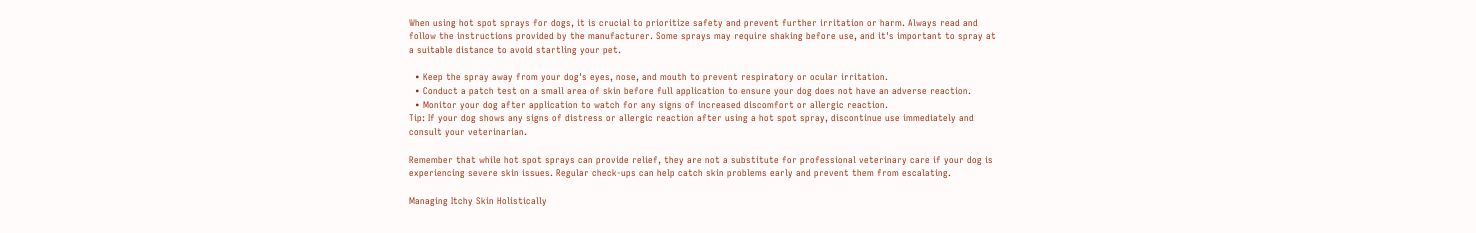When using hot spot sprays for dogs, it is crucial to prioritize safety and prevent further irritation or harm. Always read and follow the instructions provided by the manufacturer. Some sprays may require shaking before use, and it's important to spray at a suitable distance to avoid startling your pet.

  • Keep the spray away from your dog's eyes, nose, and mouth to prevent respiratory or ocular irritation.
  • Conduct a patch test on a small area of skin before full application to ensure your dog does not have an adverse reaction.
  • Monitor your dog after application to watch for any signs of increased discomfort or allergic reaction.
Tip: If your dog shows any signs of distress or allergic reaction after using a hot spot spray, discontinue use immediately and consult your veterinarian.

Remember that while hot spot sprays can provide relief, they are not a substitute for professional veterinary care if your dog is experiencing severe skin issues. Regular check-ups can help catch skin problems early and prevent them from escalating.

Managing Itchy Skin Holistically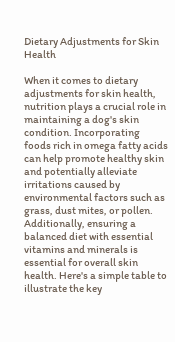Dietary Adjustments for Skin Health

When it comes to dietary adjustments for skin health, nutrition plays a crucial role in maintaining a dog's skin condition. Incorporating foods rich in omega fatty acids can help promote healthy skin and potentially alleviate irritations caused by environmental factors such as grass, dust mites, or pollen. Additionally, ensuring a balanced diet with essential vitamins and minerals is essential for overall skin health. Here's a simple table to illustrate the key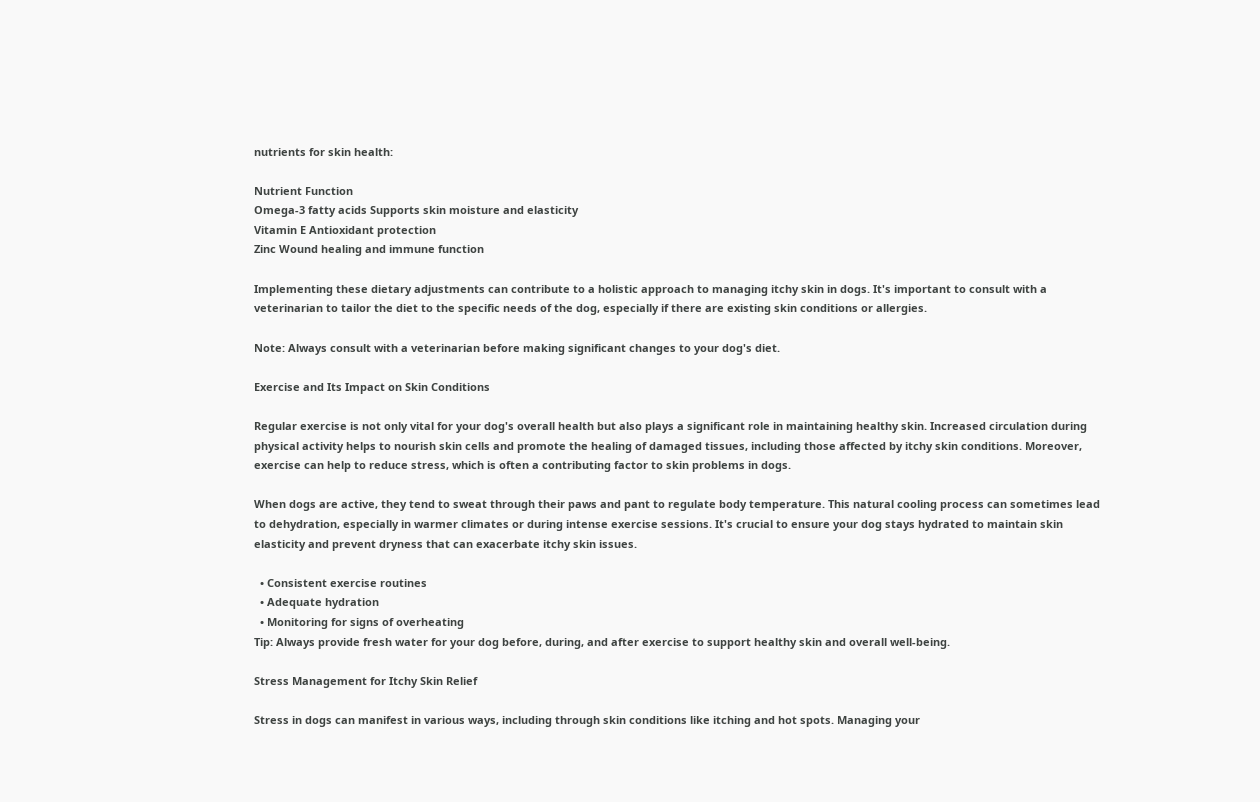nutrients for skin health:

Nutrient Function
Omega-3 fatty acids Supports skin moisture and elasticity
Vitamin E Antioxidant protection
Zinc Wound healing and immune function

Implementing these dietary adjustments can contribute to a holistic approach to managing itchy skin in dogs. It's important to consult with a veterinarian to tailor the diet to the specific needs of the dog, especially if there are existing skin conditions or allergies.

Note: Always consult with a veterinarian before making significant changes to your dog's diet.

Exercise and Its Impact on Skin Conditions

Regular exercise is not only vital for your dog's overall health but also plays a significant role in maintaining healthy skin. Increased circulation during physical activity helps to nourish skin cells and promote the healing of damaged tissues, including those affected by itchy skin conditions. Moreover, exercise can help to reduce stress, which is often a contributing factor to skin problems in dogs.

When dogs are active, they tend to sweat through their paws and pant to regulate body temperature. This natural cooling process can sometimes lead to dehydration, especially in warmer climates or during intense exercise sessions. It's crucial to ensure your dog stays hydrated to maintain skin elasticity and prevent dryness that can exacerbate itchy skin issues.

  • Consistent exercise routines
  • Adequate hydration
  • Monitoring for signs of overheating
Tip: Always provide fresh water for your dog before, during, and after exercise to support healthy skin and overall well-being.

Stress Management for Itchy Skin Relief

Stress in dogs can manifest in various ways, including through skin conditions like itching and hot spots. Managing your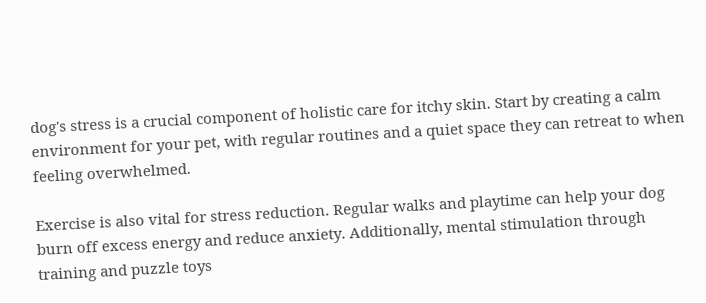dog's stress is a crucial component of holistic care for itchy skin. Start by creating a calm environment for your pet, with regular routines and a quiet space they can retreat to when feeling overwhelmed.

Exercise is also vital for stress reduction. Regular walks and playtime can help your dog burn off excess energy and reduce anxiety. Additionally, mental stimulation through training and puzzle toys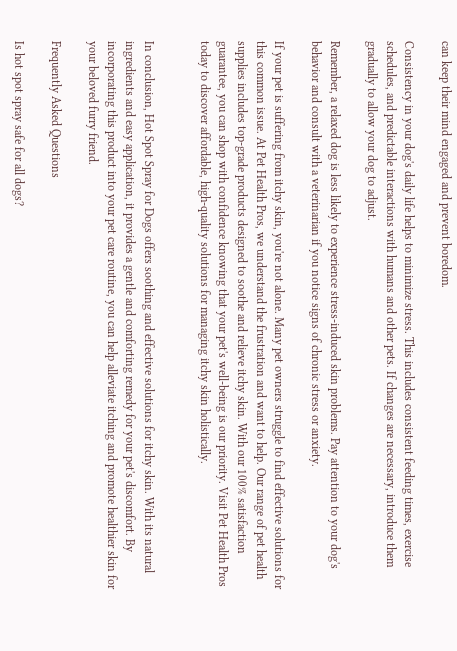can keep their mind engaged and prevent boredom.

Consistency in your dog's daily life helps to minimize stress. This includes consistent feeding times, exercise schedules, and predictable interactions with humans and other pets. If changes are necessary, introduce them gradually to allow your dog to adjust.

Remember, a relaxed dog is less likely to experience stress-induced skin problems. Pay attention to your dog's behavior and consult with a veterinarian if you notice signs of chronic stress or anxiety.

If your pet is suffering from itchy skin, you're not alone. Many pet owners struggle to find effective solutions for this common issue. At Pet Health Pros, we understand the frustration and want to help. Our range of pet health supplies includes top-grade products designed to soothe and relieve itchy skin. With our 100% satisfaction guarantee, you can shop with confidence knowing that your pet's well-being is our priority. Visit Pet Health Pros today to discover affordable, high-quality solutions for managing itchy skin holistically.


In conclusion, Hot Spot Spray for Dogs offers soothing and effective solutions for itchy skin. With its natural ingredients and easy application, it provides a gentle and comforting remedy for your pet's discomfort. By incorporating this product into your pet care routine, you can help alleviate itching and promote healthier skin for your beloved furry friend.

Frequently Asked Questions

Is hot spot spray safe for all dogs?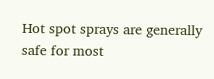Hot spot sprays are generally safe for most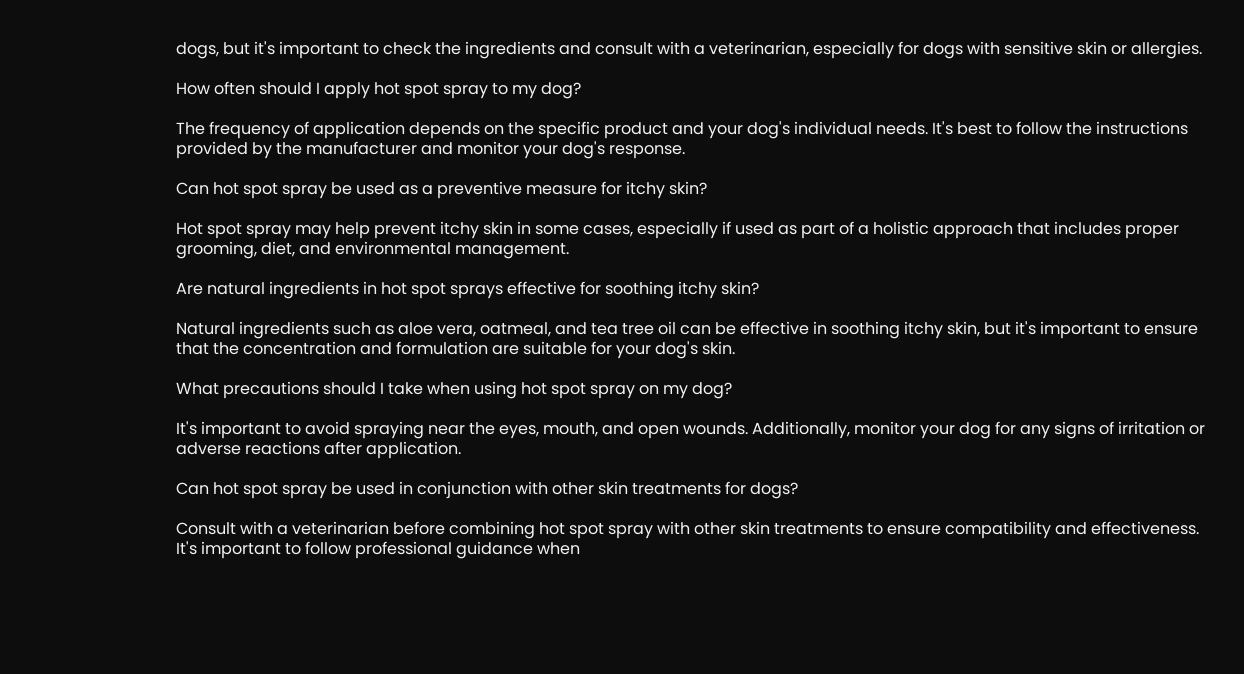dogs, but it's important to check the ingredients and consult with a veterinarian, especially for dogs with sensitive skin or allergies.

How often should I apply hot spot spray to my dog?

The frequency of application depends on the specific product and your dog's individual needs. It's best to follow the instructions provided by the manufacturer and monitor your dog's response.

Can hot spot spray be used as a preventive measure for itchy skin?

Hot spot spray may help prevent itchy skin in some cases, especially if used as part of a holistic approach that includes proper grooming, diet, and environmental management.

Are natural ingredients in hot spot sprays effective for soothing itchy skin?

Natural ingredients such as aloe vera, oatmeal, and tea tree oil can be effective in soothing itchy skin, but it's important to ensure that the concentration and formulation are suitable for your dog's skin.

What precautions should I take when using hot spot spray on my dog?

It's important to avoid spraying near the eyes, mouth, and open wounds. Additionally, monitor your dog for any signs of irritation or adverse reactions after application.

Can hot spot spray be used in conjunction with other skin treatments for dogs?

Consult with a veterinarian before combining hot spot spray with other skin treatments to ensure compatibility and effectiveness. It's important to follow professional guidance when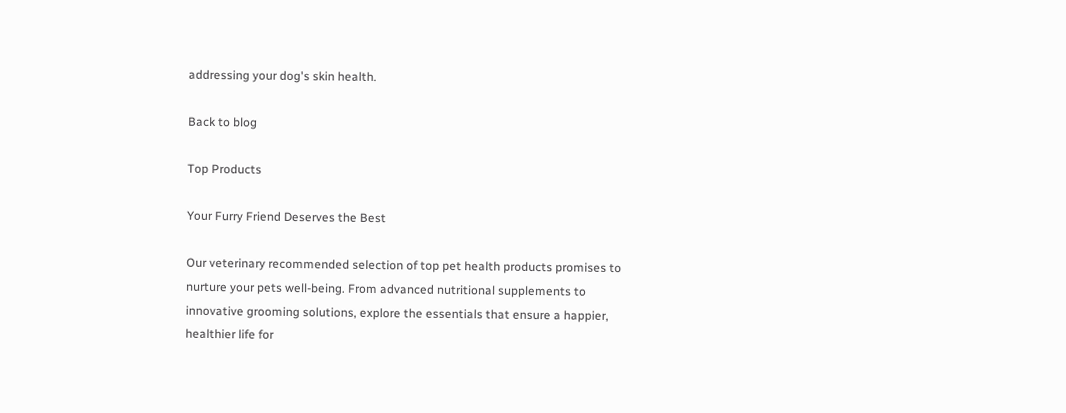addressing your dog's skin health.

Back to blog

Top Products

Your Furry Friend Deserves the Best

Our veterinary recommended selection of top pet health products promises to nurture your pets well-being. From advanced nutritional supplements to innovative grooming solutions, explore the essentials that ensure a happier, healthier life for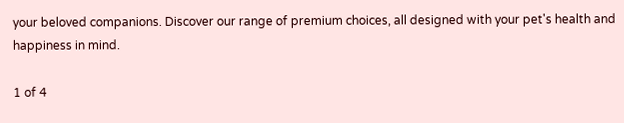your beloved companions. Discover our range of premium choices, all designed with your pet's health and happiness in mind.

1 of 4